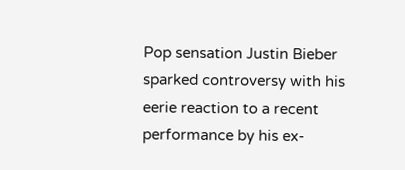Pop sensation Justin Bieber sparked controversy with his eerie reaction to a recent performance by his ex-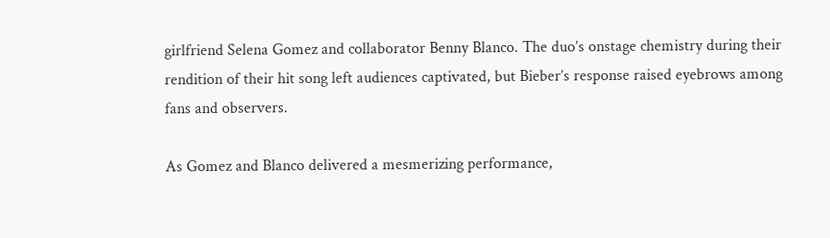girlfriend Selena Gomez and collaborator Benny Blanco. The duo’s onstage chemistry during their rendition of their hit song left audiences captivated, but Bieber’s response raised eyebrows among fans and observers.

As Gomez and Blanco delivered a mesmerizing performance,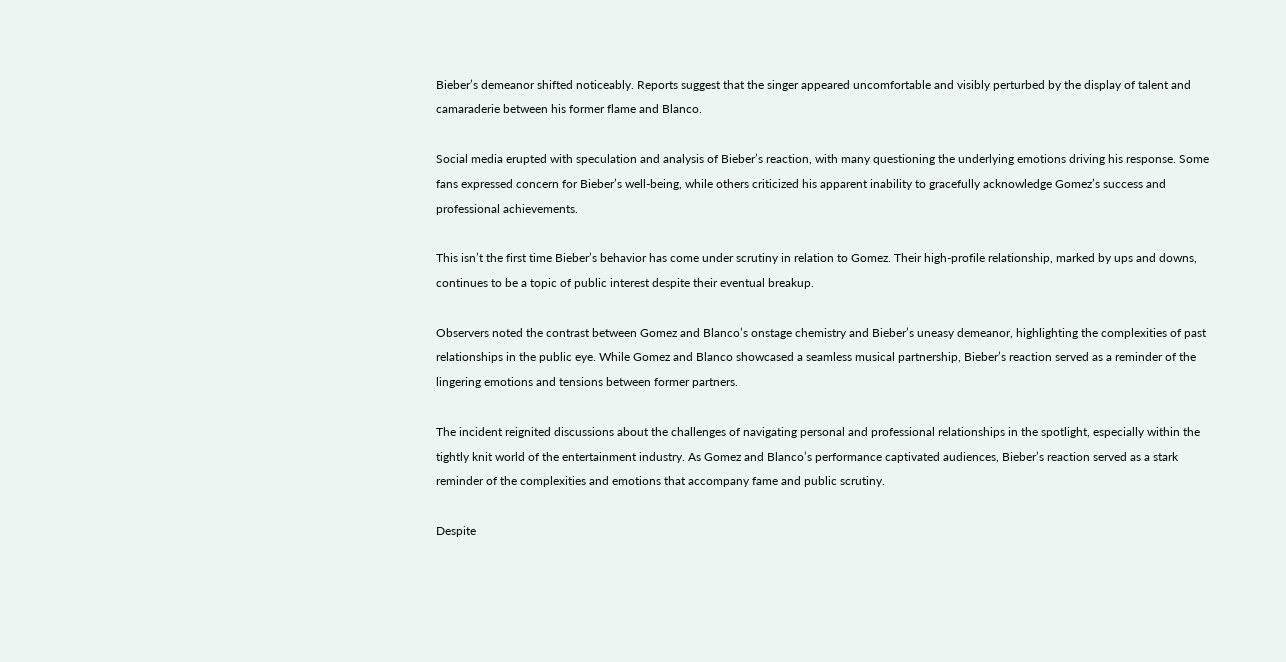Bieber’s demeanor shifted noticeably. Reports suggest that the singer appeared uncomfortable and visibly perturbed by the display of talent and camaraderie between his former flame and Blanco.

Social media erupted with speculation and analysis of Bieber’s reaction, with many questioning the underlying emotions driving his response. Some fans expressed concern for Bieber’s well-being, while others criticized his apparent inability to gracefully acknowledge Gomez’s success and professional achievements.

This isn’t the first time Bieber’s behavior has come under scrutiny in relation to Gomez. Their high-profile relationship, marked by ups and downs, continues to be a topic of public interest despite their eventual breakup.

Observers noted the contrast between Gomez and Blanco’s onstage chemistry and Bieber’s uneasy demeanor, highlighting the complexities of past relationships in the public eye. While Gomez and Blanco showcased a seamless musical partnership, Bieber’s reaction served as a reminder of the lingering emotions and tensions between former partners.

The incident reignited discussions about the challenges of navigating personal and professional relationships in the spotlight, especially within the tightly knit world of the entertainment industry. As Gomez and Blanco’s performance captivated audiences, Bieber’s reaction served as a stark reminder of the complexities and emotions that accompany fame and public scrutiny.

Despite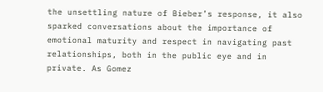the unsettling nature of Bieber’s response, it also sparked conversations about the importance of emotional maturity and respect in navigating past relationships, both in the public eye and in private. As Gomez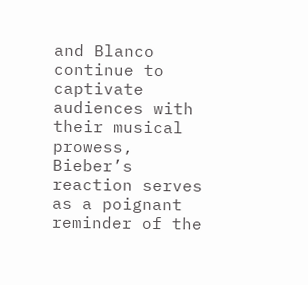and Blanco continue to captivate audiences with their musical prowess, Bieber’s reaction serves as a poignant reminder of the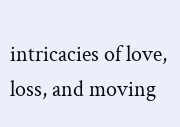intricacies of love, loss, and moving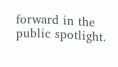forward in the public spotlight.